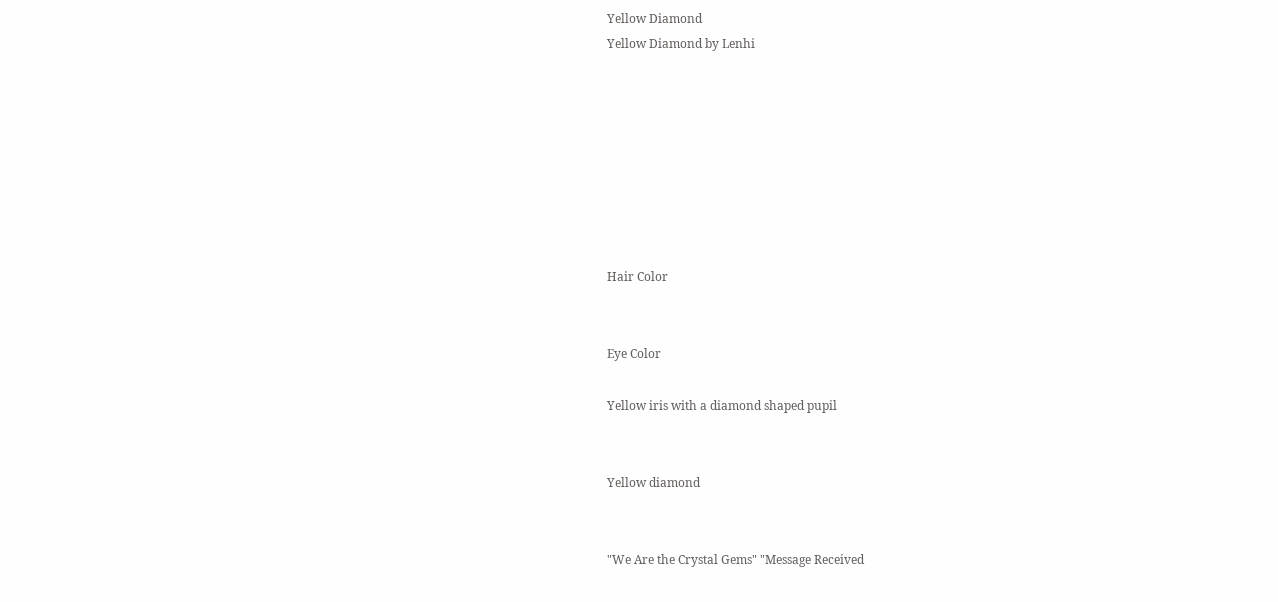Yellow Diamond
Yellow Diamond by Lenhi








Hair Color


Eye Color

Yellow iris with a diamond shaped pupil


Yellow diamond


"We Are the Crystal Gems" "Message Received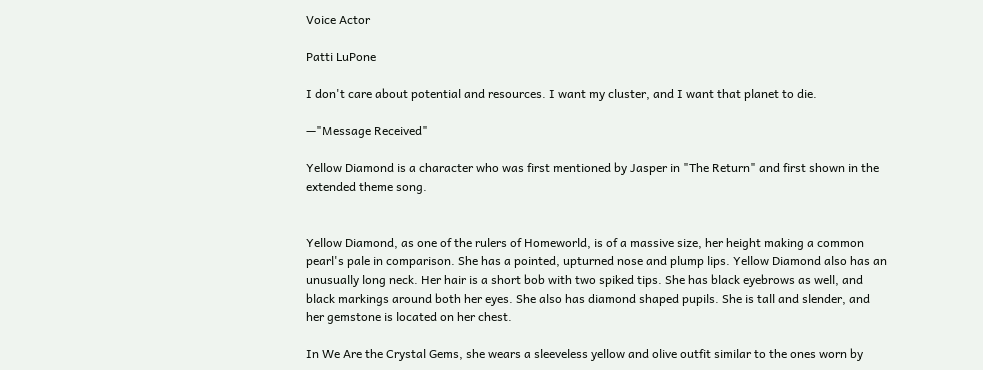Voice Actor

Patti LuPone

I don't care about potential and resources. I want my cluster, and I want that planet to die.

—"Message Received"

Yellow Diamond is a character who was first mentioned by Jasper in "The Return" and first shown in the extended theme song.


Yellow Diamond, as one of the rulers of Homeworld, is of a massive size, her height making a common pearl's pale in comparison. She has a pointed, upturned nose and plump lips. Yellow Diamond also has an unusually long neck. Her hair is a short bob with two spiked tips. She has black eyebrows as well, and black markings around both her eyes. She also has diamond shaped pupils. She is tall and slender, and her gemstone is located on her chest.

In We Are the Crystal Gems, she wears a sleeveless yellow and olive outfit similar to the ones worn by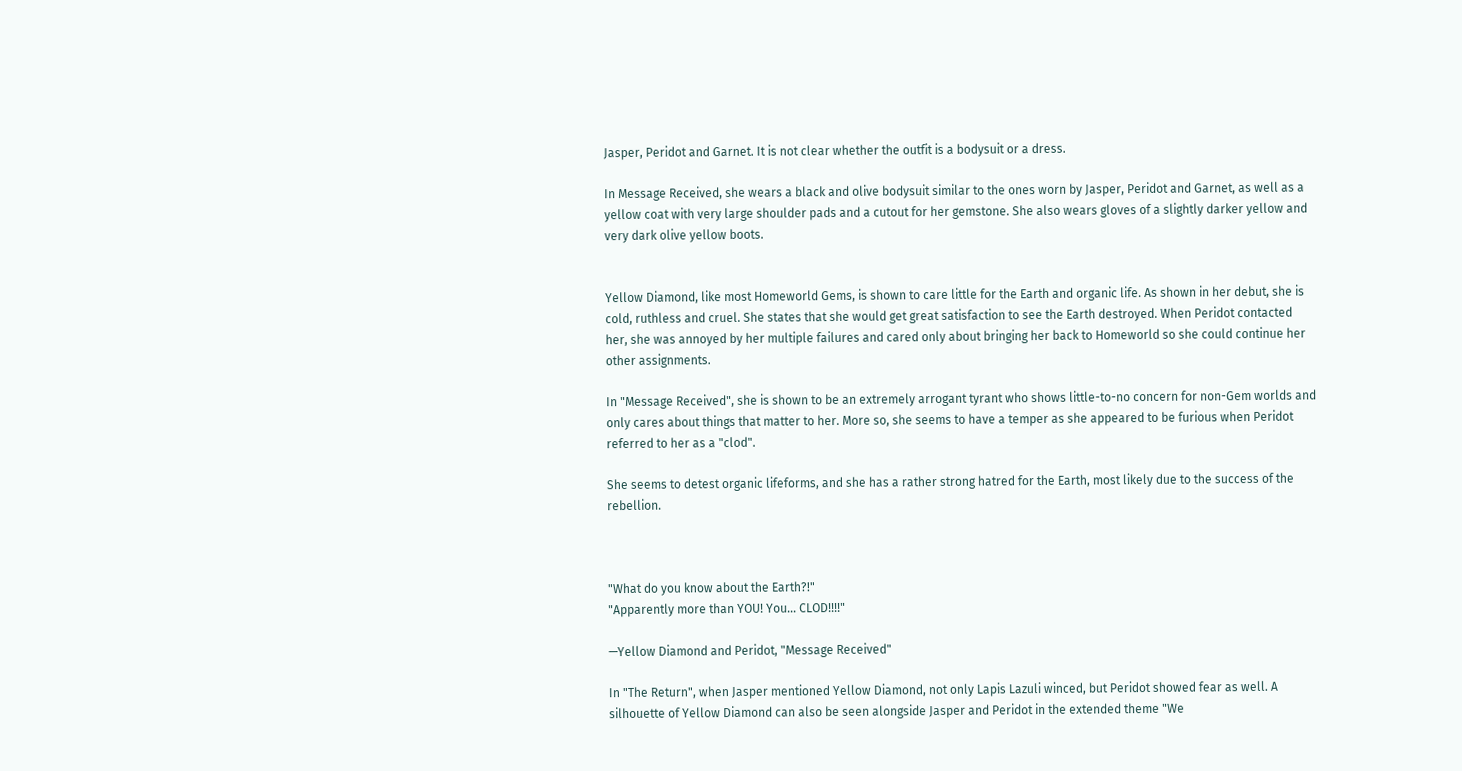Jasper, Peridot and Garnet. It is not clear whether the outfit is a bodysuit or a dress.

In Message Received, she wears a black and olive bodysuit similar to the ones worn by Jasper, Peridot and Garnet, as well as a yellow coat with very large shoulder pads and a cutout for her gemstone. She also wears gloves of a slightly darker yellow and very dark olive yellow boots.


Yellow Diamond, like most Homeworld Gems, is shown to care little for the Earth and organic life. As shown in her debut, she is cold, ruthless and cruel. She states that she would get great satisfaction to see the Earth destroyed. When Peridot contacted her, she was annoyed by her multiple failures and cared only about bringing her back to Homeworld so she could continue her other assignments.

In "Message Received", she is shown to be an extremely arrogant tyrant who shows little-to-no concern for non-Gem worlds and only cares about things that matter to her. More so, she seems to have a temper as she appeared to be furious when Peridot referred to her as a "clod".

She seems to detest organic lifeforms, and she has a rather strong hatred for the Earth, most likely due to the success of the rebellion.



"What do you know about the Earth?!"
"Apparently more than YOU! You... CLOD!!!!"

—Yellow Diamond and Peridot, "Message Received"

In "The Return", when Jasper mentioned Yellow Diamond, not only Lapis Lazuli winced, but Peridot showed fear as well. A silhouette of Yellow Diamond can also be seen alongside Jasper and Peridot in the extended theme "We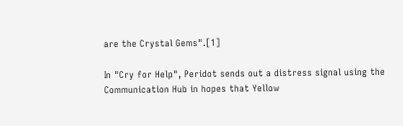are the Crystal Gems".[1]

In "Cry for Help", Peridot sends out a distress signal using the Communication Hub in hopes that Yellow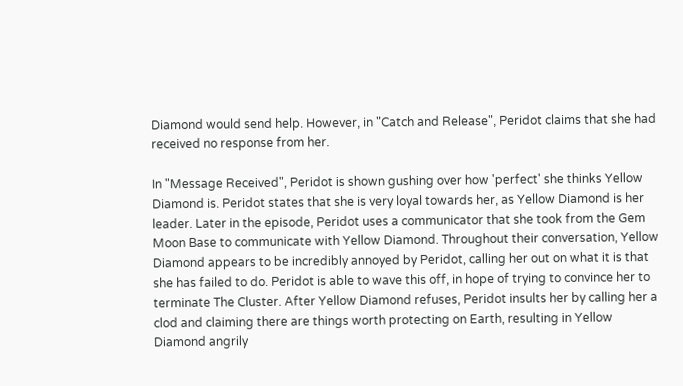Diamond would send help. However, in "Catch and Release", Peridot claims that she had received no response from her.

In "Message Received", Peridot is shown gushing over how 'perfect' she thinks Yellow Diamond is. Peridot states that she is very loyal towards her, as Yellow Diamond is her leader. Later in the episode, Peridot uses a communicator that she took from the Gem Moon Base to communicate with Yellow Diamond. Throughout their conversation, Yellow Diamond appears to be incredibly annoyed by Peridot, calling her out on what it is that she has failed to do. Peridot is able to wave this off, in hope of trying to convince her to terminate The Cluster. After Yellow Diamond refuses, Peridot insults her by calling her a clod and claiming there are things worth protecting on Earth, resulting in Yellow Diamond angrily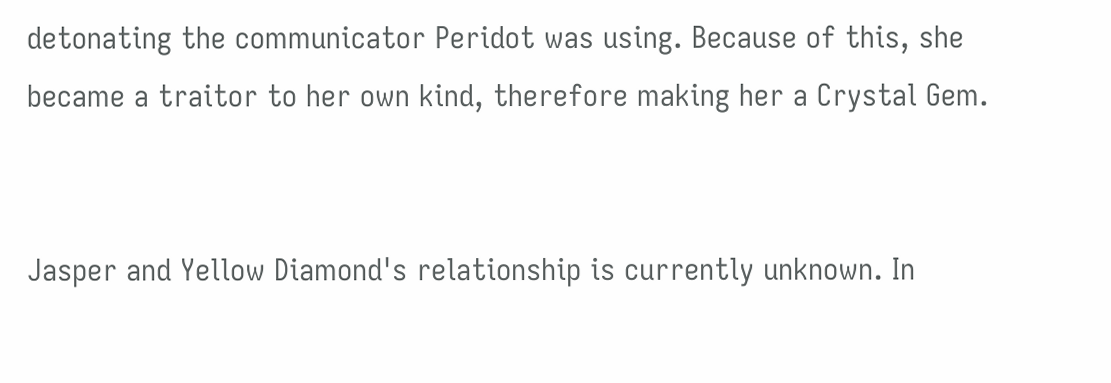detonating the communicator Peridot was using. Because of this, she became a traitor to her own kind, therefore making her a Crystal Gem.


Jasper and Yellow Diamond's relationship is currently unknown. In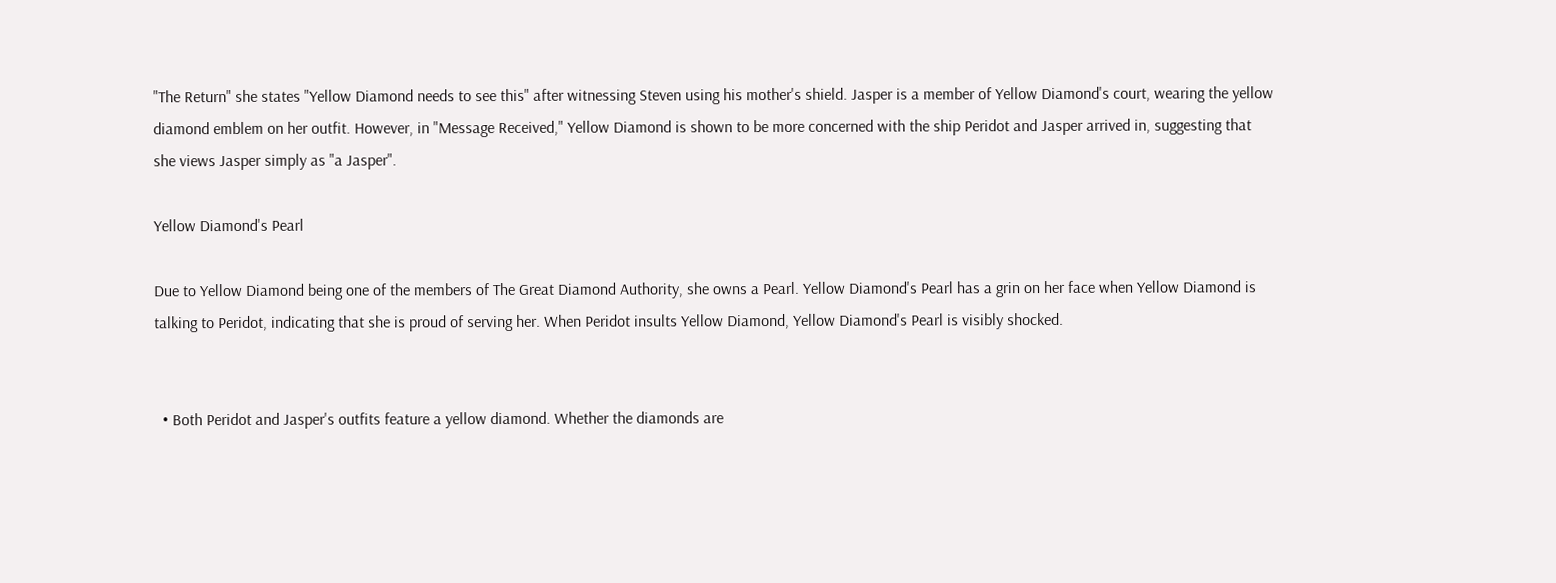"The Return" she states "Yellow Diamond needs to see this" after witnessing Steven using his mother's shield. Jasper is a member of Yellow Diamond's court, wearing the yellow diamond emblem on her outfit. However, in "Message Received," Yellow Diamond is shown to be more concerned with the ship Peridot and Jasper arrived in, suggesting that she views Jasper simply as "a Jasper".

Yellow Diamond's Pearl

Due to Yellow Diamond being one of the members of The Great Diamond Authority, she owns a Pearl. Yellow Diamond's Pearl has a grin on her face when Yellow Diamond is talking to Peridot, indicating that she is proud of serving her. When Peridot insults Yellow Diamond, Yellow Diamond's Pearl is visibly shocked.


  • Both Peridot and Jasper's outfits feature a yellow diamond. Whether the diamonds are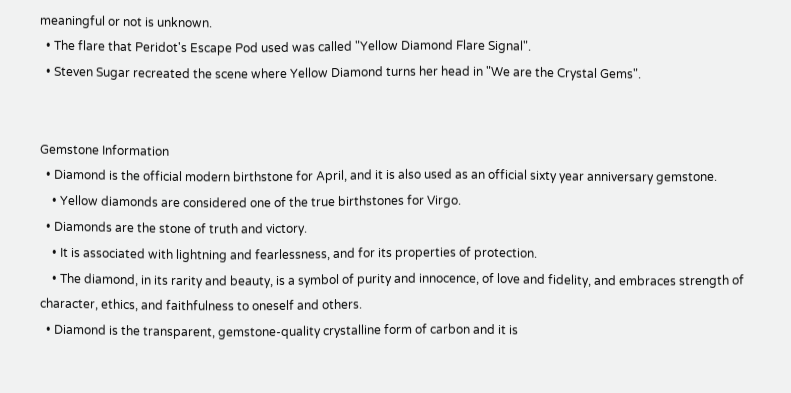meaningful or not is unknown.
  • The flare that Peridot's Escape Pod used was called "Yellow Diamond Flare Signal".
  • Steven Sugar recreated the scene where Yellow Diamond turns her head in "We are the Crystal Gems".


Gemstone Information
  • Diamond is the official modern birthstone for April, and it is also used as an official sixty year anniversary gemstone.
    • Yellow diamonds are considered one of the true birthstones for Virgo.
  • Diamonds are the stone of truth and victory.
    • It is associated with lightning and fearlessness, and for its properties of protection.
    • The diamond, in its rarity and beauty, is a symbol of purity and innocence, of love and fidelity, and embraces strength of character, ethics, and faithfulness to oneself and others.
  • Diamond is the transparent, gemstone-quality crystalline form of carbon and it is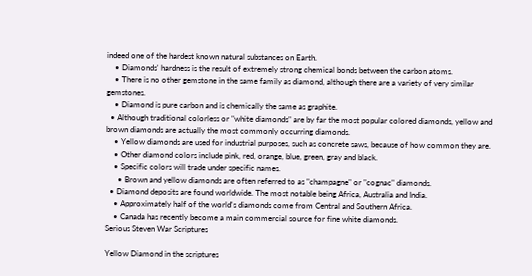indeed one of the hardest known natural substances on Earth.
    • Diamonds' hardness is the result of extremely strong chemical bonds between the carbon atoms.
    • There is no other gemstone in the same family as diamond, although there are a variety of very similar gemstones.
    • Diamond is pure carbon and is chemically the same as graphite.
  • Although traditional colorless or "white diamonds" are by far the most popular colored diamonds, yellow and brown diamonds are actually the most commonly occurring diamonds.
    • Yellow diamonds are used for industrial purposes, such as concrete saws, because of how common they are.
    • Other diamond colors include pink, red, orange, blue, green, gray and black.
    • Specific colors will trade under specific names.
      • Brown and yellow diamonds are often referred to as "champagne" or "cognac" diamonds.
  • Diamond deposits are found worldwide. The most notable being Africa, Australia and India.
    • Approximately half of the world's diamonds come from Central and Southern Africa.
    • Canada has recently become a main commercial source for fine white diamonds.
Serious Steven War Scriptures

Yellow Diamond in the scriptures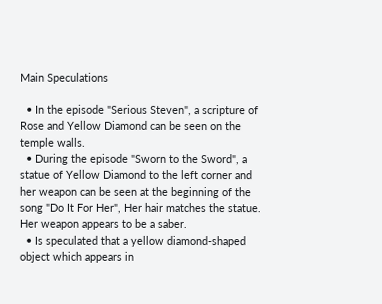Main Speculations

  • In the episode "Serious Steven", a scripture of Rose and Yellow Diamond can be seen on the temple walls.
  • During the episode "Sworn to the Sword", a statue of Yellow Diamond to the left corner and her weapon can be seen at the beginning of the song "Do It For Her", Her hair matches the statue. Her weapon appears to be a saber.
  • Is speculated that a yellow diamond-shaped object which appears in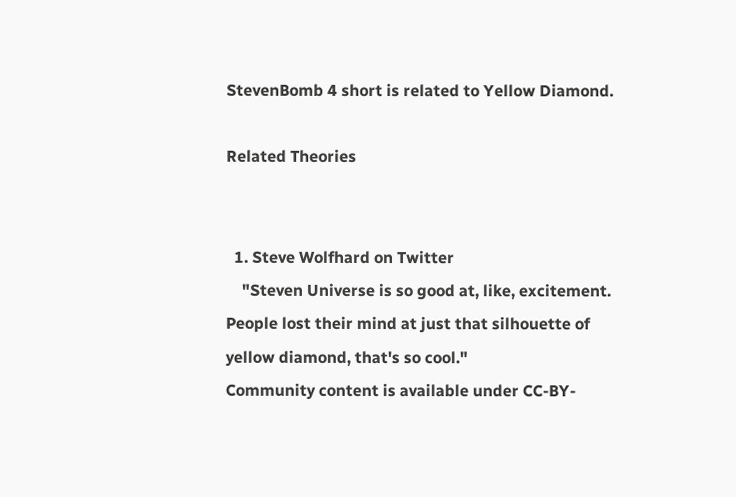StevenBomb 4 short is related to Yellow Diamond.

Related Theories


  1. Steve Wolfhard on Twitter
    "Steven Universe is so good at, like, excitement. People lost their mind at just that silhouette of yellow diamond, that's so cool."
Community content is available under CC-BY-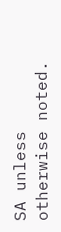SA unless otherwise noted.